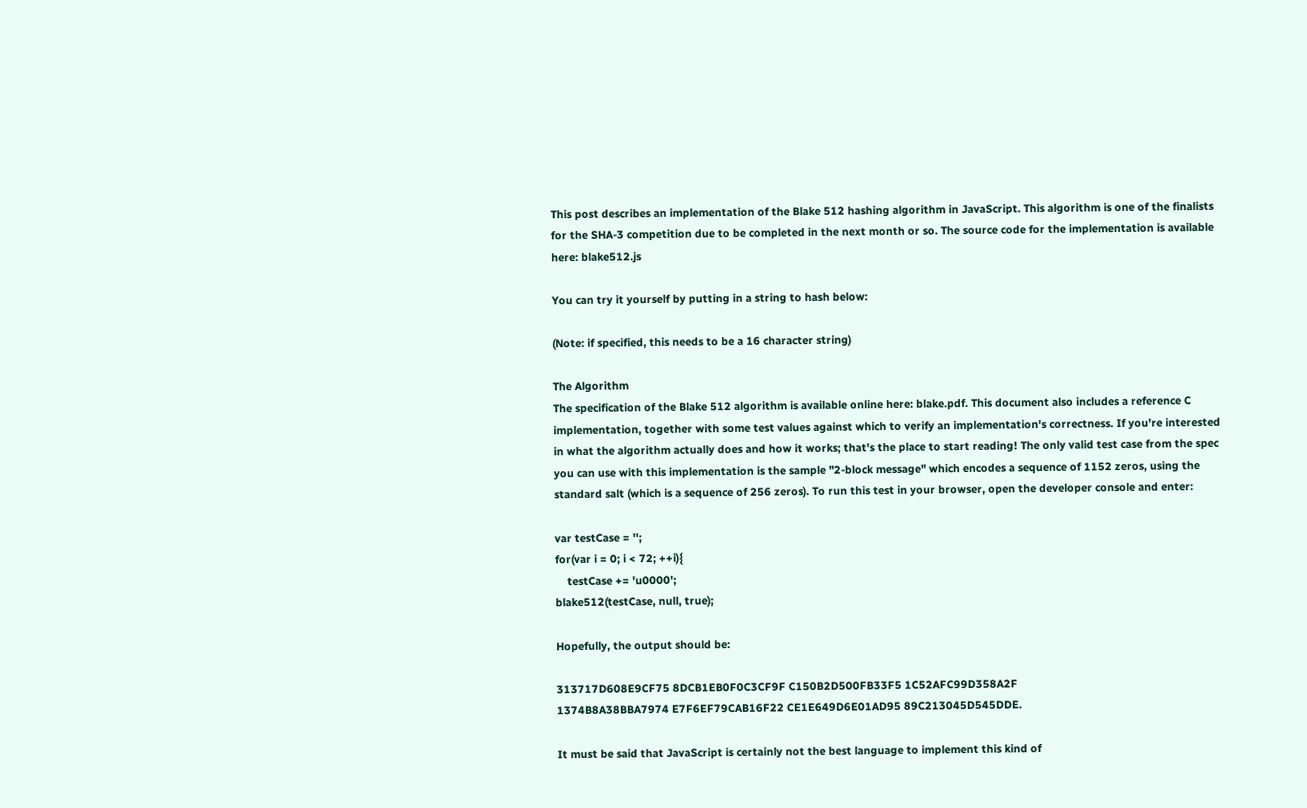This post describes an implementation of the Blake 512 hashing algorithm in JavaScript. This algorithm is one of the finalists for the SHA-3 competition due to be completed in the next month or so. The source code for the implementation is available here: blake512.js

You can try it yourself by putting in a string to hash below:

(Note: if specified, this needs to be a 16 character string)

The Algorithm
The specification of the Blake 512 algorithm is available online here: blake.pdf. This document also includes a reference C implementation, together with some test values against which to verify an implementation's correctness. If you're interested in what the algorithm actually does and how it works; that's the place to start reading! The only valid test case from the spec you can use with this implementation is the sample "2-block message" which encodes a sequence of 1152 zeros, using the standard salt (which is a sequence of 256 zeros). To run this test in your browser, open the developer console and enter:

var testCase = '';
for(var i = 0; i < 72; ++i){
    testCase += 'u0000';
blake512(testCase, null, true);

Hopefully, the output should be:

313717D608E9CF75 8DCB1EB0F0C3CF9F C150B2D500FB33F5 1C52AFC99D358A2F
1374B8A38BBA7974 E7F6EF79CAB16F22 CE1E649D6E01AD95 89C213045D545DDE.

It must be said that JavaScript is certainly not the best language to implement this kind of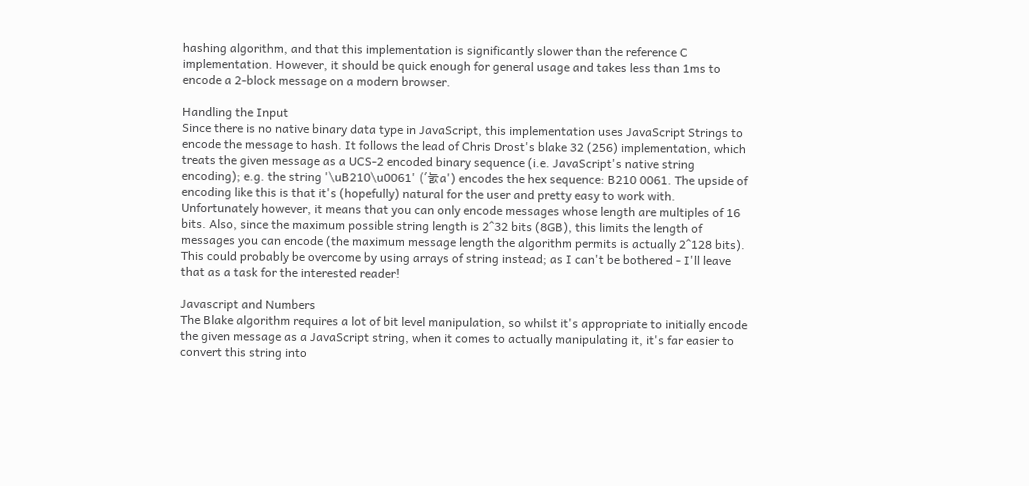hashing algorithm, and that this implementation is significantly slower than the reference C implementation. However, it should be quick enough for general usage and takes less than 1ms to encode a 2-block message on a modern browser.

Handling the Input
Since there is no native binary data type in JavaScript, this implementation uses JavaScript Strings to encode the message to hash. It follows the lead of Chris Drost's blake 32 (256) implementation, which treats the given message as a UCS-2 encoded binary sequence (i.e. JavaScript's native string encoding); e.g. the string '\uB210\u0061' ('눐a') encodes the hex sequence: B210 0061. The upside of encoding like this is that it's (hopefully) natural for the user and pretty easy to work with. Unfortunately however, it means that you can only encode messages whose length are multiples of 16 bits. Also, since the maximum possible string length is 2^32 bits (8GB), this limits the length of messages you can encode (the maximum message length the algorithm permits is actually 2^128 bits). This could probably be overcome by using arrays of string instead; as I can't be bothered - I'll leave that as a task for the interested reader!

Javascript and Numbers
The Blake algorithm requires a lot of bit level manipulation, so whilst it's appropriate to initially encode the given message as a JavaScript string, when it comes to actually manipulating it, it's far easier to convert this string into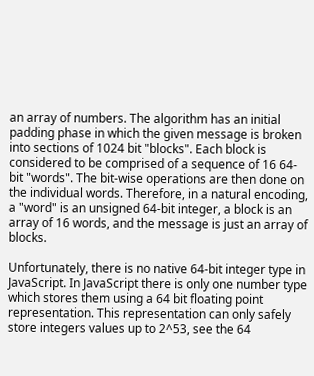an array of numbers. The algorithm has an initial padding phase in which the given message is broken into sections of 1024 bit "blocks". Each block is considered to be comprised of a sequence of 16 64-bit "words". The bit-wise operations are then done on the individual words. Therefore, in a natural encoding, a "word" is an unsigned 64-bit integer, a block is an array of 16 words, and the message is just an array of blocks.

Unfortunately, there is no native 64-bit integer type in JavaScript. In JavaScript there is only one number type which stores them using a 64 bit floating point representation. This representation can only safely store integers values up to 2^53, see the 64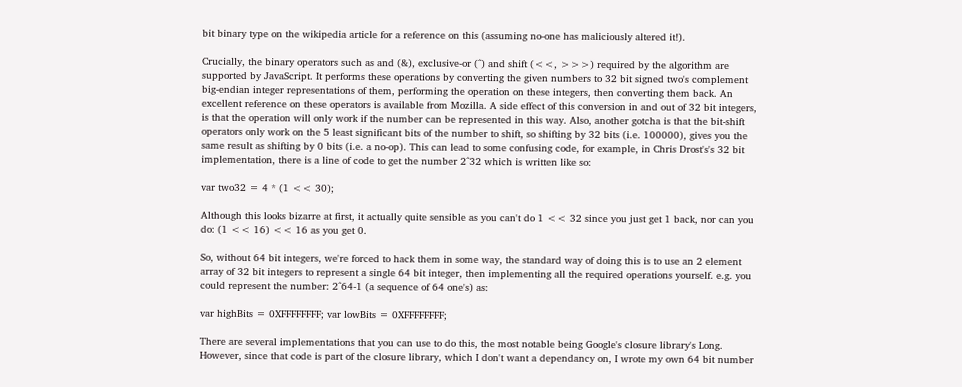bit binary type on the wikipedia article for a reference on this (assuming no-one has maliciously altered it!).

Crucially, the binary operators such as and (&), exclusive-or (^) and shift (<<, >>>) required by the algorithm are supported by JavaScript. It performs these operations by converting the given numbers to 32 bit signed two's complement big-endian integer representations of them, performing the operation on these integers, then converting them back. An excellent reference on these operators is available from Mozilla. A side effect of this conversion in and out of 32 bit integers, is that the operation will only work if the number can be represented in this way. Also, another gotcha is that the bit-shift operators only work on the 5 least significant bits of the number to shift, so shifting by 32 bits (i.e. 100000), gives you the same result as shifting by 0 bits (i.e. a no-op). This can lead to some confusing code, for example, in Chris Drost's's 32 bit implementation, there is a line of code to get the number 2^32 which is written like so:

var two32 = 4 * (1 << 30);

Although this looks bizarre at first, it actually quite sensible as you can't do 1 << 32 since you just get 1 back, nor can you do: (1 << 16) << 16 as you get 0.

So, without 64 bit integers, we're forced to hack them in some way, the standard way of doing this is to use an 2 element array of 32 bit integers to represent a single 64 bit integer, then implementing all the required operations yourself. e.g. you could represent the number: 2^64-1 (a sequence of 64 one's) as:

var highBits = 0XFFFFFFFF; var lowBits = 0XFFFFFFFF;

There are several implementations that you can use to do this, the most notable being Google's closure library's Long. However, since that code is part of the closure library, which I don't want a dependancy on, I wrote my own 64 bit number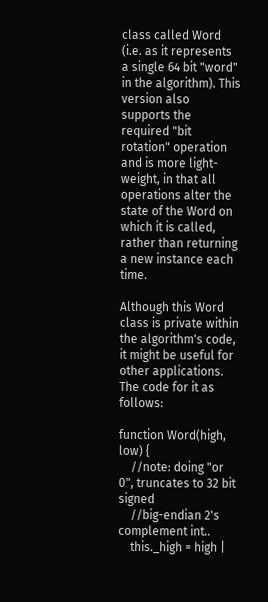class called Word (i.e. as it represents a single 64 bit "word" in the algorithm). This version also supports the required "bit rotation" operation and is more light-weight, in that all operations alter the state of the Word on which it is called, rather than returning a new instance each time.

Although this Word class is private within the algorithm's code, it might be useful for other applications. The code for it as follows:

function Word(high, low) {
    //note: doing "or 0", truncates to 32 bit signed
    //big-endian 2's complement int..
    this._high = high |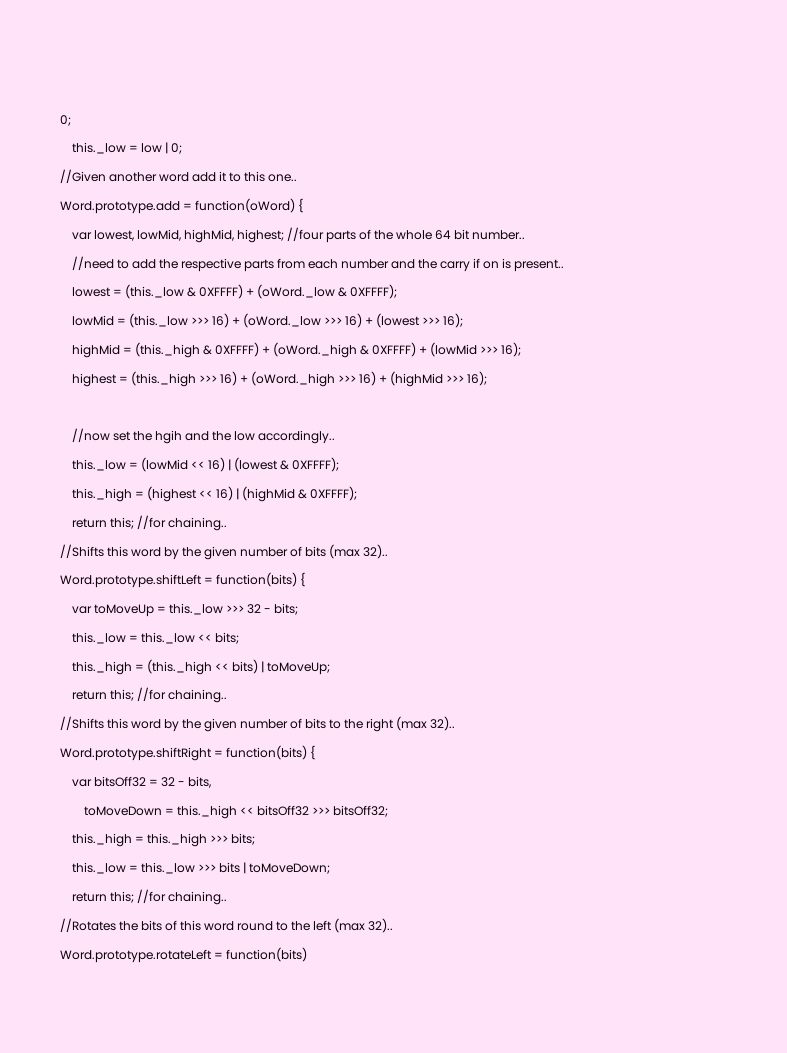0;
    this._low = low | 0;
//Given another word add it to this one..
Word.prototype.add = function(oWord) {
    var lowest, lowMid, highMid, highest; //four parts of the whole 64 bit number..
    //need to add the respective parts from each number and the carry if on is present..
    lowest = (this._low & 0XFFFF) + (oWord._low & 0XFFFF);
    lowMid = (this._low >>> 16) + (oWord._low >>> 16) + (lowest >>> 16);
    highMid = (this._high & 0XFFFF) + (oWord._high & 0XFFFF) + (lowMid >>> 16);
    highest = (this._high >>> 16) + (oWord._high >>> 16) + (highMid >>> 16);

    //now set the hgih and the low accordingly..
    this._low = (lowMid << 16) | (lowest & 0XFFFF);
    this._high = (highest << 16) | (highMid & 0XFFFF);
    return this; //for chaining..
//Shifts this word by the given number of bits (max 32)..
Word.prototype.shiftLeft = function(bits) {
    var toMoveUp = this._low >>> 32 - bits;
    this._low = this._low << bits;
    this._high = (this._high << bits) | toMoveUp;
    return this; //for chaining..
//Shifts this word by the given number of bits to the right (max 32)..
Word.prototype.shiftRight = function(bits) {
    var bitsOff32 = 32 - bits,
        toMoveDown = this._high << bitsOff32 >>> bitsOff32;
    this._high = this._high >>> bits;
    this._low = this._low >>> bits | toMoveDown;
    return this; //for chaining..
//Rotates the bits of this word round to the left (max 32)..
Word.prototype.rotateLeft = function(bits)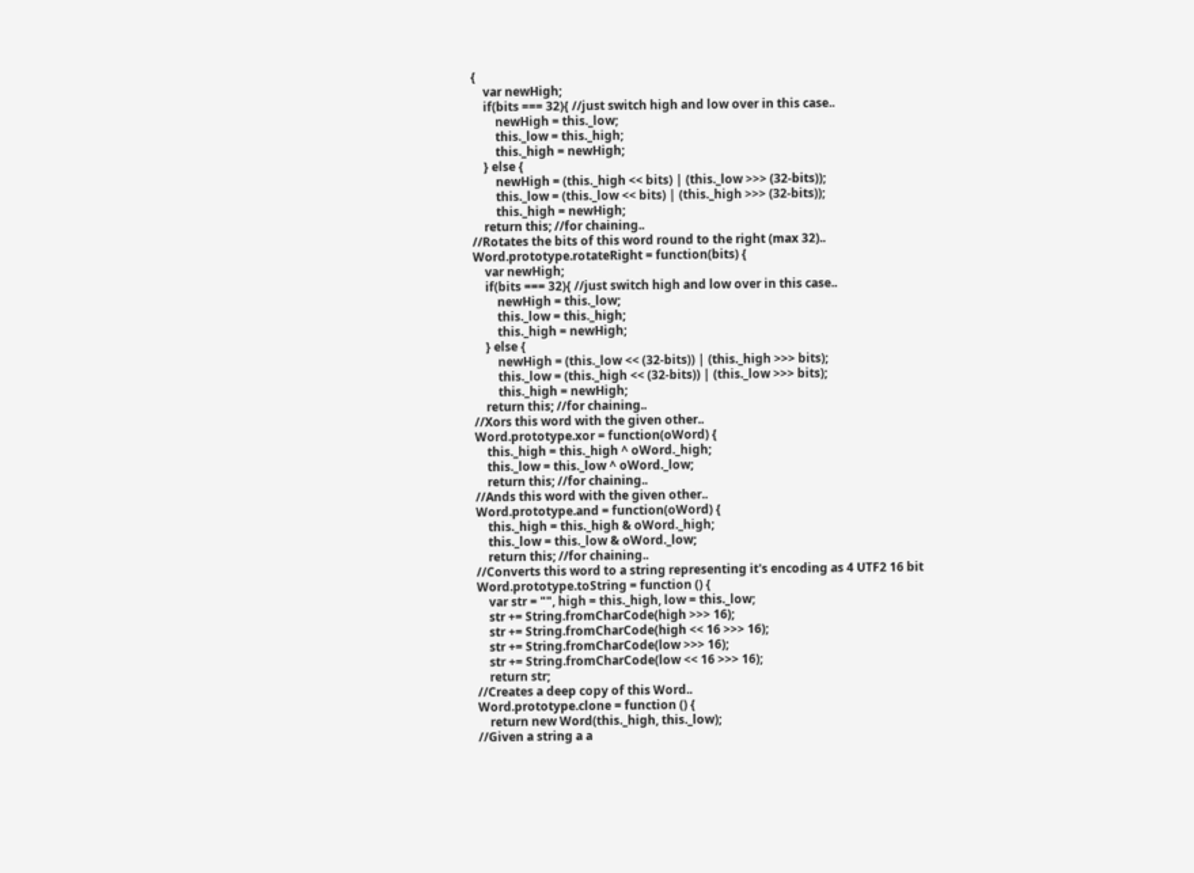{
    var newHigh;
    if(bits === 32){ //just switch high and low over in this case..
        newHigh = this._low;
        this._low = this._high;
        this._high = newHigh;
    } else {
        newHigh = (this._high << bits) | (this._low >>> (32-bits));
        this._low = (this._low << bits) | (this._high >>> (32-bits));
        this._high = newHigh;
    return this; //for chaining..
//Rotates the bits of this word round to the right (max 32)..
Word.prototype.rotateRight = function(bits) {
    var newHigh;
    if(bits === 32){ //just switch high and low over in this case..
        newHigh = this._low;
        this._low = this._high;
        this._high = newHigh;
    } else {
        newHigh = (this._low << (32-bits)) | (this._high >>> bits);
        this._low = (this._high << (32-bits)) | (this._low >>> bits);
        this._high = newHigh;
    return this; //for chaining..
//Xors this word with the given other..
Word.prototype.xor = function(oWord) {
    this._high = this._high ^ oWord._high;
    this._low = this._low ^ oWord._low;
    return this; //for chaining..
//Ands this word with the given other..
Word.prototype.and = function(oWord) {
    this._high = this._high & oWord._high;
    this._low = this._low & oWord._low;
    return this; //for chaining..
//Converts this word to a string representing it's encoding as 4 UTF2 16 bit
Word.prototype.toString = function () {
    var str = "", high = this._high, low = this._low;
    str += String.fromCharCode(high >>> 16);
    str += String.fromCharCode(high << 16 >>> 16);
    str += String.fromCharCode(low >>> 16);
    str += String.fromCharCode(low << 16 >>> 16);
    return str;
//Creates a deep copy of this Word..
Word.prototype.clone = function () {
    return new Word(this._high, this._low);
//Given a string a a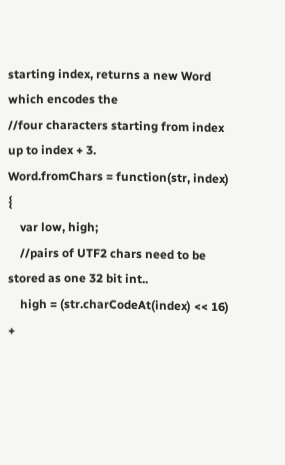starting index, returns a new Word which encodes the
//four characters starting from index up to index + 3.
Word.fromChars = function(str, index) {
    var low, high;
    //pairs of UTF2 chars need to be stored as one 32 bit int..
    high = (str.charCodeAt(index) << 16) +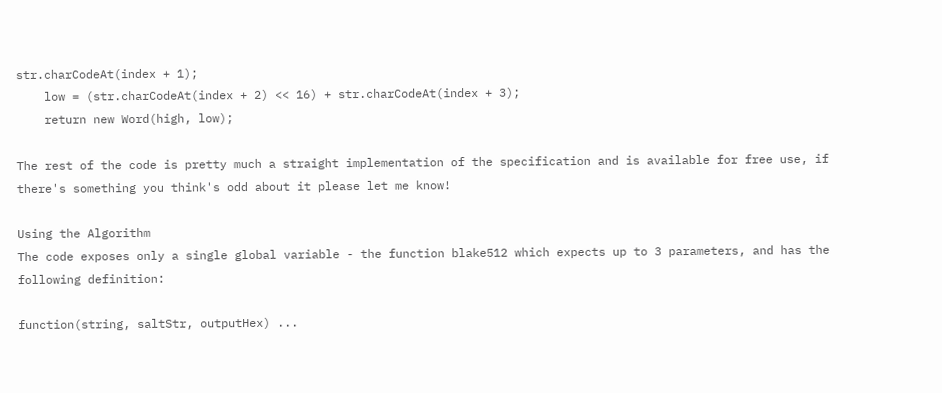str.charCodeAt(index + 1);
    low = (str.charCodeAt(index + 2) << 16) + str.charCodeAt(index + 3);
    return new Word(high, low);

The rest of the code is pretty much a straight implementation of the specification and is available for free use, if there's something you think's odd about it please let me know!

Using the Algorithm
The code exposes only a single global variable - the function blake512 which expects up to 3 parameters, and has the following definition:

function(string, saltStr, outputHex) ...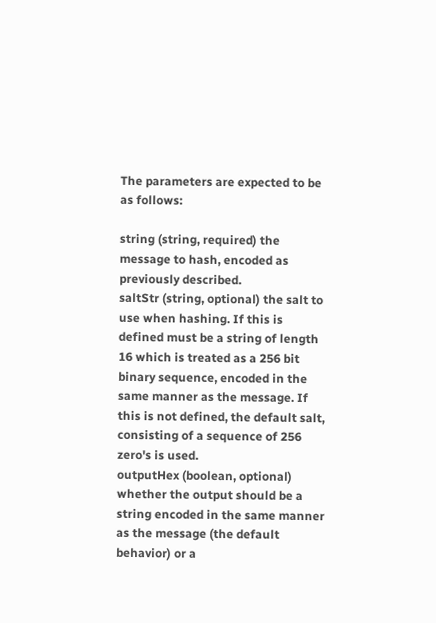The parameters are expected to be as follows:

string (string, required) the message to hash, encoded as previously described.
saltStr (string, optional) the salt to use when hashing. If this is defined must be a string of length 16 which is treated as a 256 bit binary sequence, encoded in the same manner as the message. If this is not defined, the default salt, consisting of a sequence of 256 zero's is used.
outputHex (boolean, optional) whether the output should be a string encoded in the same manner as the message (the default behavior) or a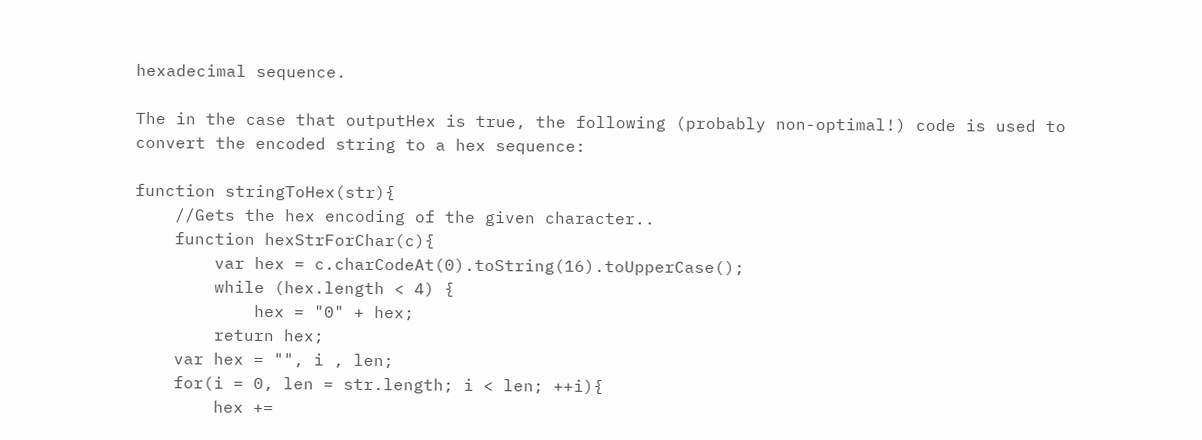hexadecimal sequence.

The in the case that outputHex is true, the following (probably non-optimal!) code is used to convert the encoded string to a hex sequence:

function stringToHex(str){
    //Gets the hex encoding of the given character..
    function hexStrForChar(c){
        var hex = c.charCodeAt(0).toString(16).toUpperCase();
        while (hex.length < 4) {
            hex = "0" + hex;
        return hex;
    var hex = "", i , len;
    for(i = 0, len = str.length; i < len; ++i){
        hex +=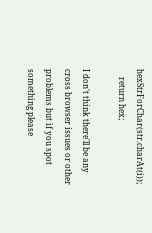hexStrForChar(str.charAt(i));
    return hex;

I don't think there'll be any cross browser issues or other problems but if you spot something please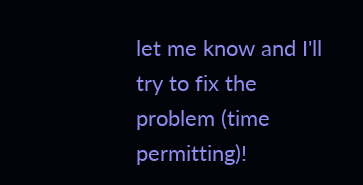let me know and I'll try to fix the problem (time permitting)!